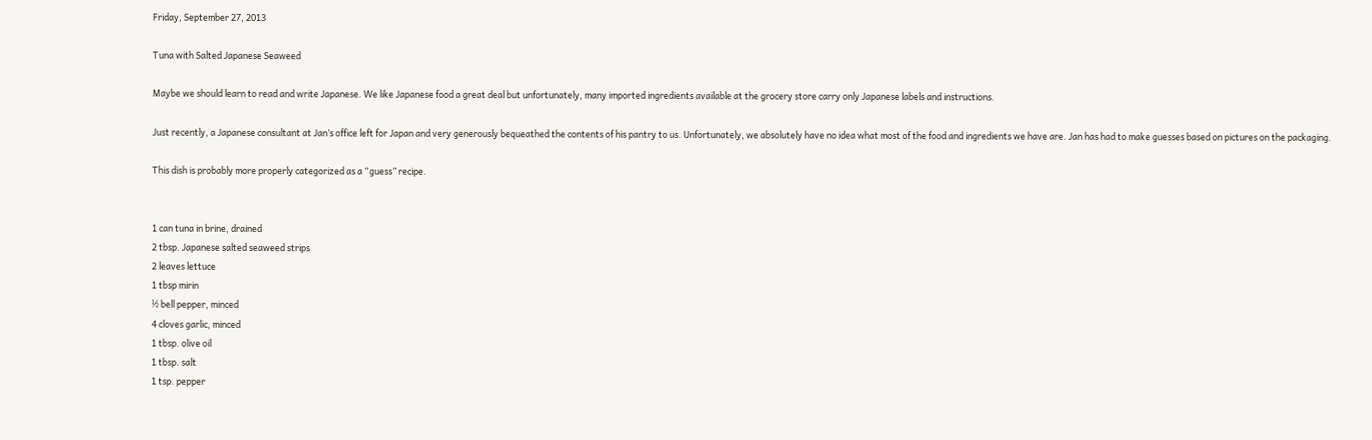Friday, September 27, 2013

Tuna with Salted Japanese Seaweed

Maybe we should learn to read and write Japanese. We like Japanese food a great deal but unfortunately, many imported ingredients available at the grocery store carry only Japanese labels and instructions.

Just recently, a Japanese consultant at Jan’s office left for Japan and very generously bequeathed the contents of his pantry to us. Unfortunately, we absolutely have no idea what most of the food and ingredients we have are. Jan has had to make guesses based on pictures on the packaging.

This dish is probably more properly categorized as a “guess” recipe.


1 can tuna in brine, drained
2 tbsp. Japanese salted seaweed strips
2 leaves lettuce
1 tbsp mirin
½ bell pepper, minced
4 cloves garlic, minced
1 tbsp. olive oil
1 tbsp. salt
1 tsp. pepper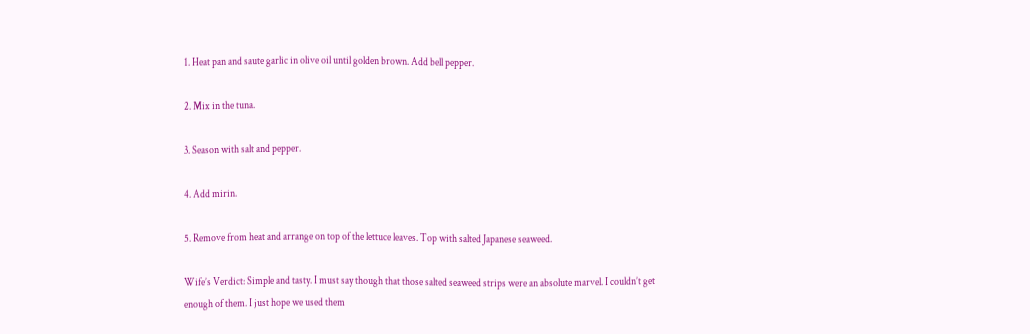1. Heat pan and saute garlic in olive oil until golden brown. Add bell pepper.

2. Mix in the tuna.

3. Season with salt and pepper.

4. Add mirin.

5. Remove from heat and arrange on top of the lettuce leaves. Top with salted Japanese seaweed.

Wife’s Verdict: Simple and tasty. I must say though that those salted seaweed strips were an absolute marvel. I couldn’t get enough of them. I just hope we used them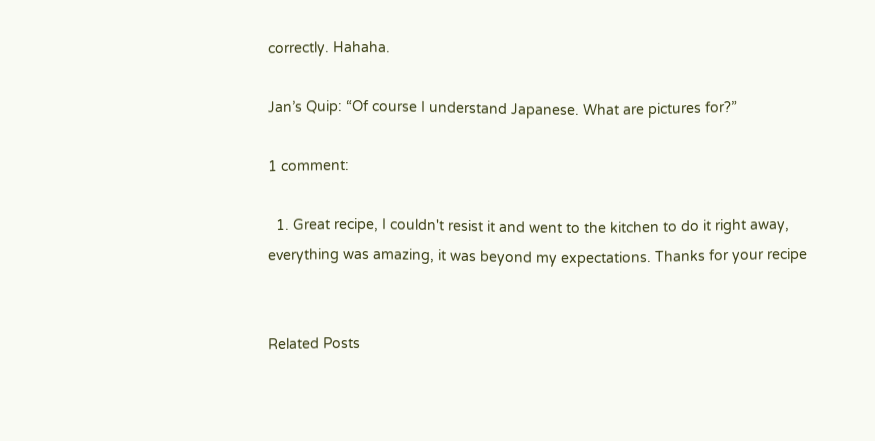correctly. Hahaha.

Jan’s Quip: “Of course I understand Japanese. What are pictures for?”

1 comment:

  1. Great recipe, I couldn't resist it and went to the kitchen to do it right away, everything was amazing, it was beyond my expectations. Thanks for your recipe


Related Posts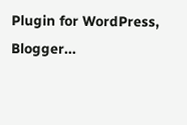Plugin for WordPress, Blogger...